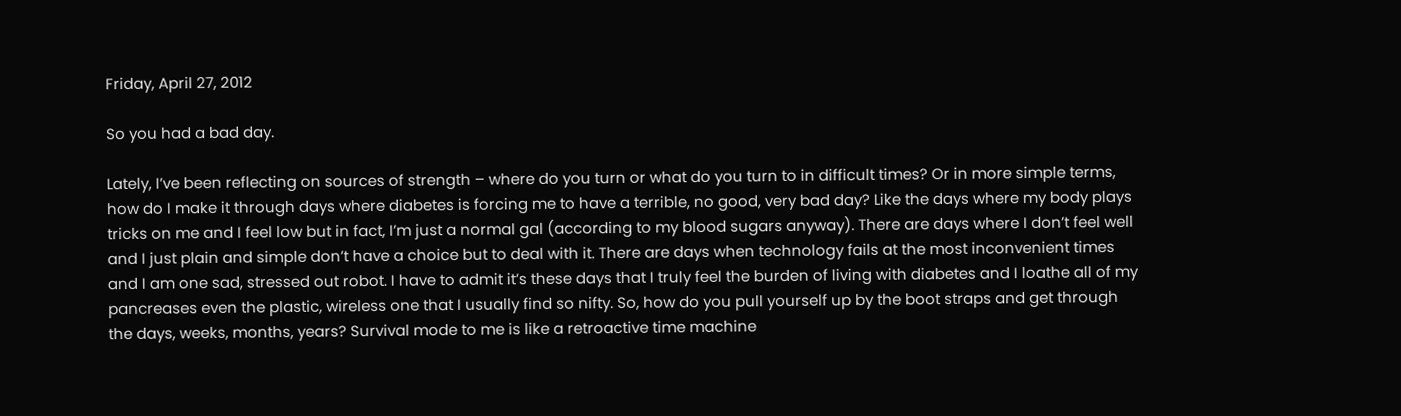Friday, April 27, 2012

So you had a bad day.

Lately, I’ve been reflecting on sources of strength – where do you turn or what do you turn to in difficult times? Or in more simple terms, how do I make it through days where diabetes is forcing me to have a terrible, no good, very bad day? Like the days where my body plays tricks on me and I feel low but in fact, I’m just a normal gal (according to my blood sugars anyway). There are days where I don’t feel well and I just plain and simple don’t have a choice but to deal with it. There are days when technology fails at the most inconvenient times and I am one sad, stressed out robot. I have to admit it’s these days that I truly feel the burden of living with diabetes and I loathe all of my pancreases even the plastic, wireless one that I usually find so nifty. So, how do you pull yourself up by the boot straps and get through the days, weeks, months, years? Survival mode to me is like a retroactive time machine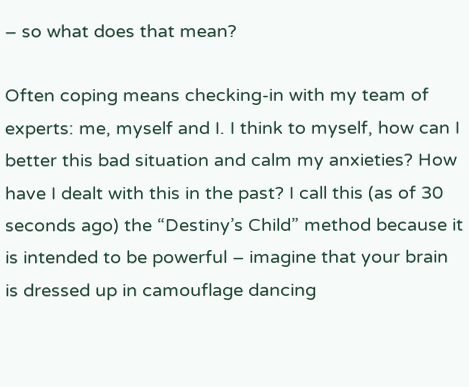– so what does that mean?

Often coping means checking-in with my team of experts: me, myself and I. I think to myself, how can I better this bad situation and calm my anxieties? How have I dealt with this in the past? I call this (as of 30 seconds ago) the “Destiny’s Child” method because it is intended to be powerful – imagine that your brain is dressed up in camouflage dancing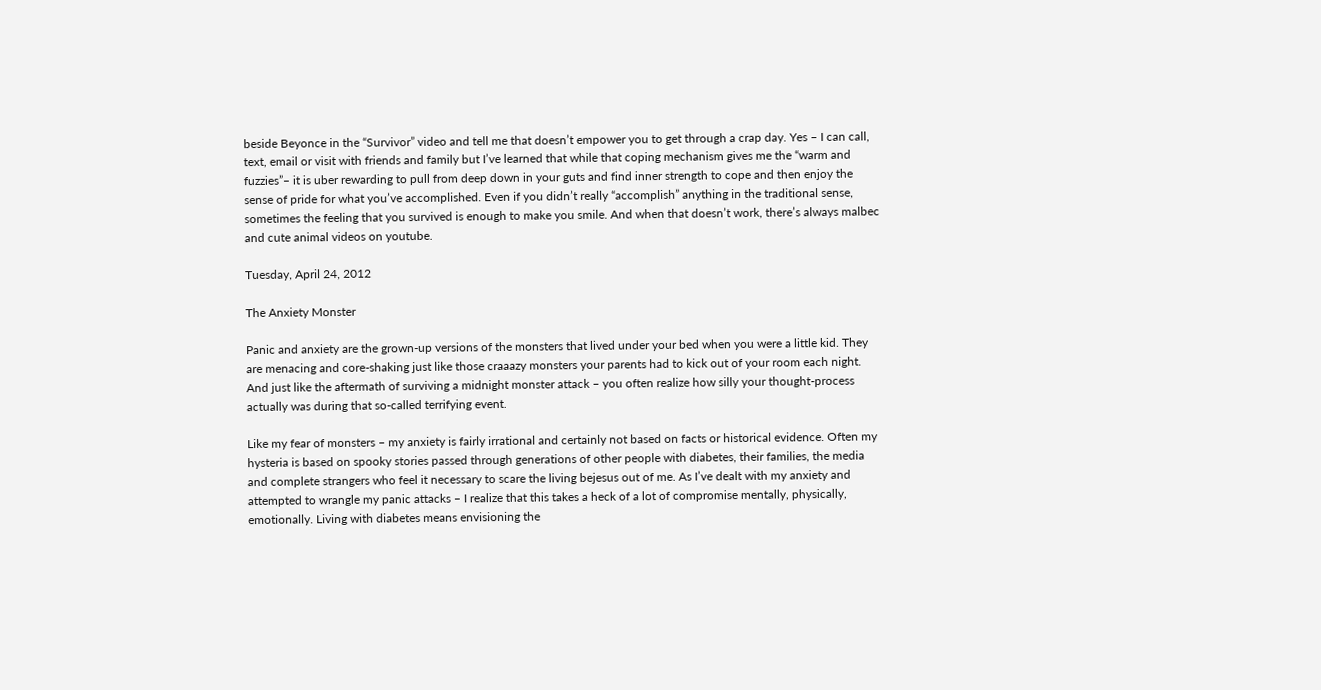beside Beyonce in the “Survivor” video and tell me that doesn’t empower you to get through a crap day. Yes – I can call, text, email or visit with friends and family but I’ve learned that while that coping mechanism gives me the “warm and fuzzies”– it is uber rewarding to pull from deep down in your guts and find inner strength to cope and then enjoy the sense of pride for what you’ve accomplished. Even if you didn’t really “accomplish” anything in the traditional sense, sometimes the feeling that you survived is enough to make you smile. And when that doesn’t work, there’s always malbec and cute animal videos on youtube.

Tuesday, April 24, 2012

The Anxiety Monster

Panic and anxiety are the grown-up versions of the monsters that lived under your bed when you were a little kid. They are menacing and core-shaking just like those craaazy monsters your parents had to kick out of your room each night. And just like the aftermath of surviving a midnight monster attack – you often realize how silly your thought-process actually was during that so-called terrifying event.

Like my fear of monsters – my anxiety is fairly irrational and certainly not based on facts or historical evidence. Often my hysteria is based on spooky stories passed through generations of other people with diabetes, their families, the media and complete strangers who feel it necessary to scare the living bejesus out of me. As I’ve dealt with my anxiety and attempted to wrangle my panic attacks – I realize that this takes a heck of a lot of compromise mentally, physically, emotionally. Living with diabetes means envisioning the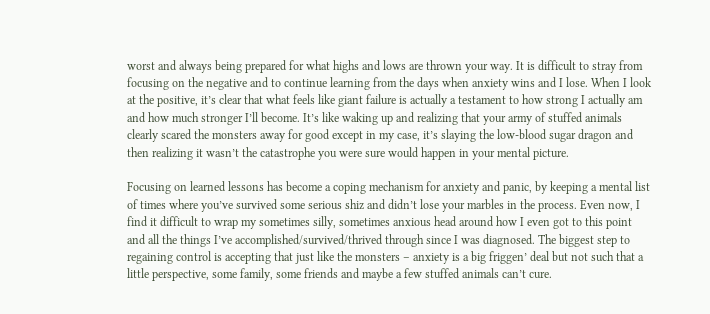worst and always being prepared for what highs and lows are thrown your way. It is difficult to stray from focusing on the negative and to continue learning from the days when anxiety wins and I lose. When I look at the positive, it’s clear that what feels like giant failure is actually a testament to how strong I actually am and how much stronger I’ll become. It’s like waking up and realizing that your army of stuffed animals clearly scared the monsters away for good except in my case, it’s slaying the low-blood sugar dragon and then realizing it wasn’t the catastrophe you were sure would happen in your mental picture.

Focusing on learned lessons has become a coping mechanism for anxiety and panic, by keeping a mental list of times where you’ve survived some serious shiz and didn’t lose your marbles in the process. Even now, I find it difficult to wrap my sometimes silly, sometimes anxious head around how I even got to this point and all the things I’ve accomplished/survived/thrived through since I was diagnosed. The biggest step to regaining control is accepting that just like the monsters – anxiety is a big friggen’ deal but not such that a little perspective, some family, some friends and maybe a few stuffed animals can’t cure.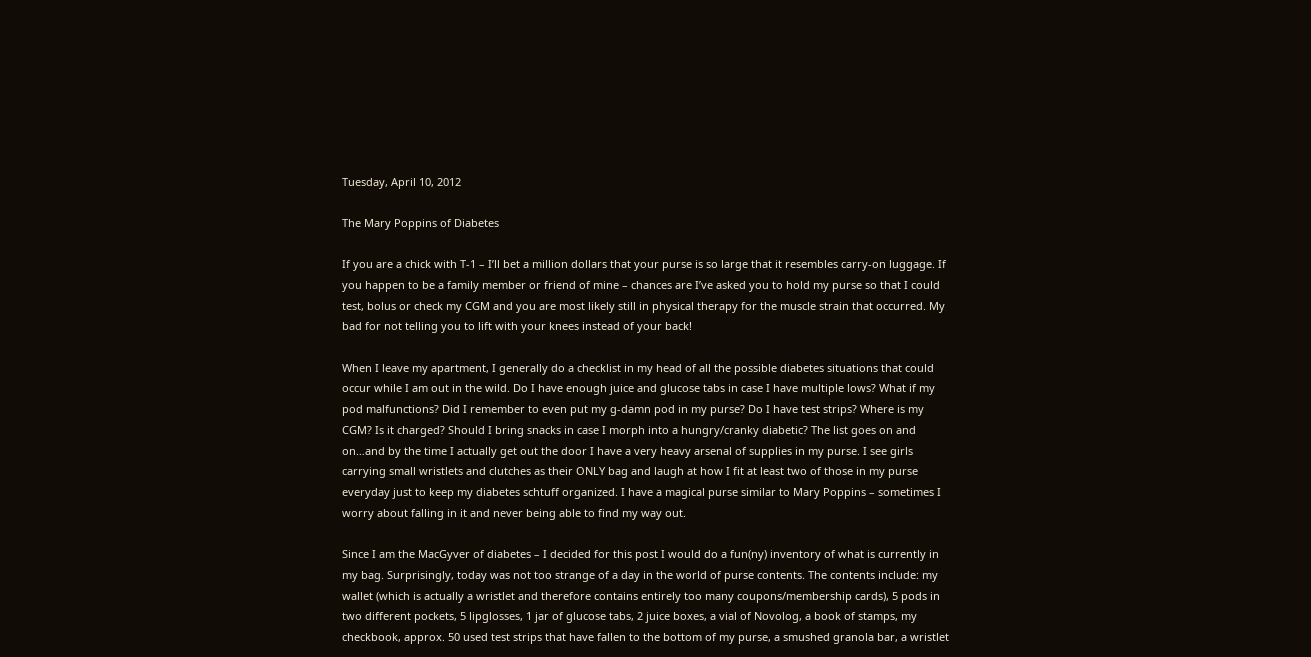Tuesday, April 10, 2012

The Mary Poppins of Diabetes

If you are a chick with T-1 – I’ll bet a million dollars that your purse is so large that it resembles carry-on luggage. If you happen to be a family member or friend of mine – chances are I’ve asked you to hold my purse so that I could test, bolus or check my CGM and you are most likely still in physical therapy for the muscle strain that occurred. My bad for not telling you to lift with your knees instead of your back!

When I leave my apartment, I generally do a checklist in my head of all the possible diabetes situations that could occur while I am out in the wild. Do I have enough juice and glucose tabs in case I have multiple lows? What if my pod malfunctions? Did I remember to even put my g-damn pod in my purse? Do I have test strips? Where is my CGM? Is it charged? Should I bring snacks in case I morph into a hungry/cranky diabetic? The list goes on and on…and by the time I actually get out the door I have a very heavy arsenal of supplies in my purse. I see girls carrying small wristlets and clutches as their ONLY bag and laugh at how I fit at least two of those in my purse everyday just to keep my diabetes schtuff organized. I have a magical purse similar to Mary Poppins – sometimes I worry about falling in it and never being able to find my way out.

Since I am the MacGyver of diabetes – I decided for this post I would do a fun(ny) inventory of what is currently in my bag. Surprisingly, today was not too strange of a day in the world of purse contents. The contents include: my wallet (which is actually a wristlet and therefore contains entirely too many coupons/membership cards), 5 pods in two different pockets, 5 lipglosses, 1 jar of glucose tabs, 2 juice boxes, a vial of Novolog, a book of stamps, my checkbook, approx. 50 used test strips that have fallen to the bottom of my purse, a smushed granola bar, a wristlet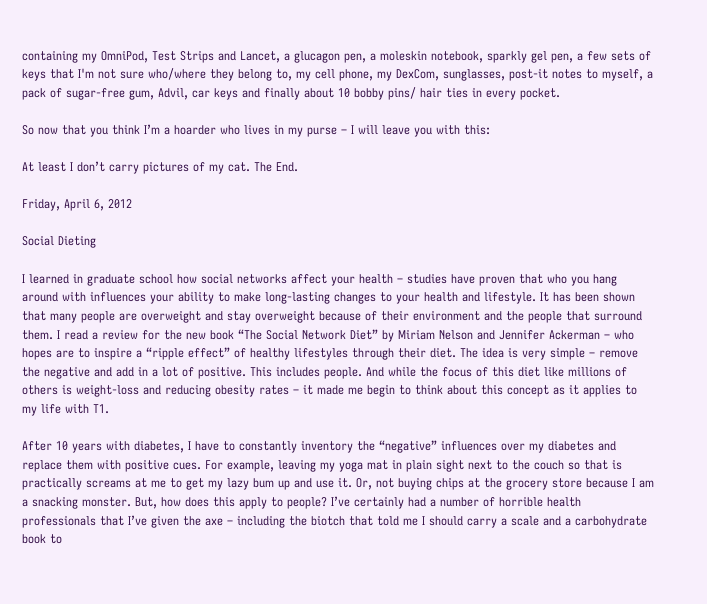containing my OmniPod, Test Strips and Lancet, a glucagon pen, a moleskin notebook, sparkly gel pen, a few sets of keys that I'm not sure who/where they belong to, my cell phone, my DexCom, sunglasses, post-it notes to myself, a pack of sugar-free gum, Advil, car keys and finally about 10 bobby pins/ hair ties in every pocket.

So now that you think I’m a hoarder who lives in my purse – I will leave you with this:

At least I don’t carry pictures of my cat. The End.

Friday, April 6, 2012

Social Dieting

I learned in graduate school how social networks affect your health – studies have proven that who you hang around with influences your ability to make long-lasting changes to your health and lifestyle. It has been shown that many people are overweight and stay overweight because of their environment and the people that surround them. I read a review for the new book “The Social Network Diet” by Miriam Nelson and Jennifer Ackerman – who hopes are to inspire a “ripple effect” of healthy lifestyles through their diet. The idea is very simple – remove the negative and add in a lot of positive. This includes people. And while the focus of this diet like millions of others is weight-loss and reducing obesity rates – it made me begin to think about this concept as it applies to my life with T1.

After 10 years with diabetes, I have to constantly inventory the “negative” influences over my diabetes and replace them with positive cues. For example, leaving my yoga mat in plain sight next to the couch so that is practically screams at me to get my lazy bum up and use it. Or, not buying chips at the grocery store because I am a snacking monster. But, how does this apply to people? I’ve certainly had a number of horrible health professionals that I’ve given the axe – including the biotch that told me I should carry a scale and a carbohydrate book to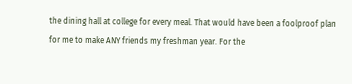the dining hall at college for every meal. That would have been a foolproof plan for me to make ANY friends my freshman year. For the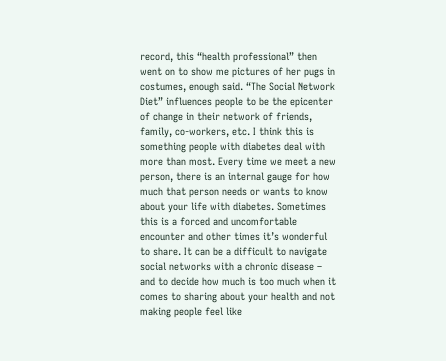record, this “health professional” then went on to show me pictures of her pugs in costumes, enough said. “The Social Network Diet” influences people to be the epicenter of change in their network of friends, family, co-workers, etc. I think this is something people with diabetes deal with more than most. Every time we meet a new person, there is an internal gauge for how much that person needs or wants to know about your life with diabetes. Sometimes this is a forced and uncomfortable encounter and other times it’s wonderful to share. It can be a difficult to navigate social networks with a chronic disease – and to decide how much is too much when it comes to sharing about your health and not making people feel like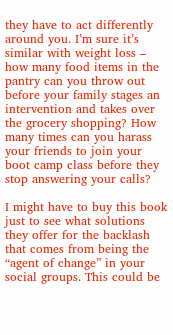they have to act differently around you. I’m sure it’s similar with weight loss – how many food items in the pantry can you throw out before your family stages an intervention and takes over the grocery shopping? How many times can you harass your friends to join your boot camp class before they stop answering your calls?

I might have to buy this book just to see what solutions they offer for the backlash that comes from being the “agent of change” in your social groups. This could be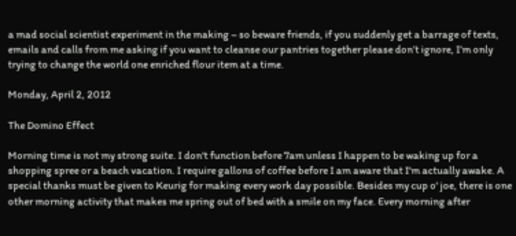a mad social scientist experiment in the making – so beware friends, if you suddenly get a barrage of texts, emails and calls from me asking if you want to cleanse our pantries together please don’t ignore, I’m only trying to change the world one enriched flour item at a time.

Monday, April 2, 2012

The Domino Effect

Morning time is not my strong suite. I don't function before 7am unless I happen to be waking up for a shopping spree or a beach vacation. I require gallons of coffee before I am aware that I'm actually awake. A special thanks must be given to Keurig for making every work day possible. Besides my cup o' joe, there is one other morning activity that makes me spring out of bed with a smile on my face. Every morning after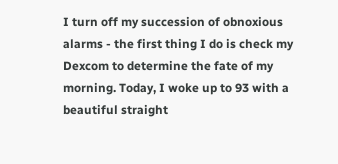I turn off my succession of obnoxious alarms - the first thing I do is check my Dexcom to determine the fate of my morning. Today, I woke up to 93 with a beautiful straight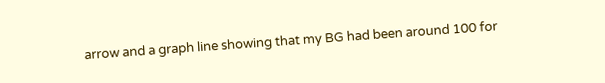arrow and a graph line showing that my BG had been around 100 for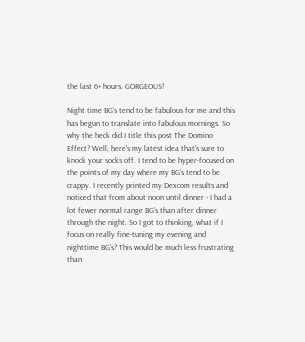the last 6+ hours. GORGEOUS!

Night time BG's tend to be fabulous for me and this has begun to translate into fabulous mornings. So why the heck did I title this post The Domino Effect? Well, here's my latest idea that's sure to knock your socks off. I tend to be hyper-focused on the points of my day where my BG's tend to be crappy. I recently printed my Dexcom results and noticed that from about noon until dinner - I had a lot fewer normal range BG's than after dinner through the night. So I got to thinking, what if I focus on really fine-tuning my evening and nighttime BG's? This would be much less frustrating than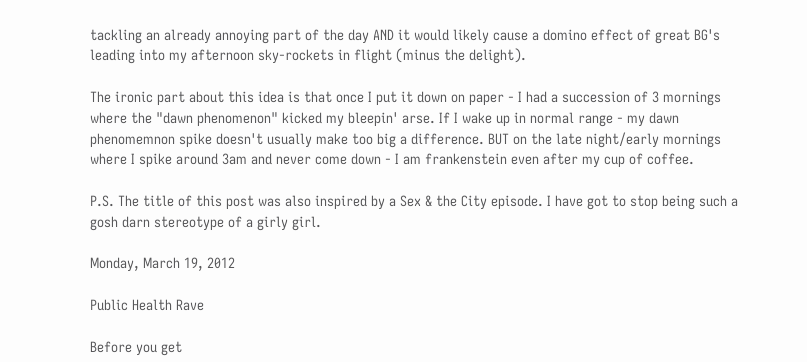tackling an already annoying part of the day AND it would likely cause a domino effect of great BG's leading into my afternoon sky-rockets in flight (minus the delight).

The ironic part about this idea is that once I put it down on paper - I had a succession of 3 mornings where the "dawn phenomenon" kicked my bleepin' arse. If I wake up in normal range - my dawn phenomemnon spike doesn't usually make too big a difference. BUT on the late night/early mornings where I spike around 3am and never come down - I am frankenstein even after my cup of coffee.

P.S. The title of this post was also inspired by a Sex & the City episode. I have got to stop being such a gosh darn stereotype of a girly girl.

Monday, March 19, 2012

Public Health Rave

Before you get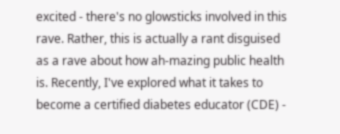excited - there's no glowsticks involved in this rave. Rather, this is actually a rant disguised as a rave about how ah-mazing public health is. Recently, I've explored what it takes to become a certified diabetes educator (CDE) -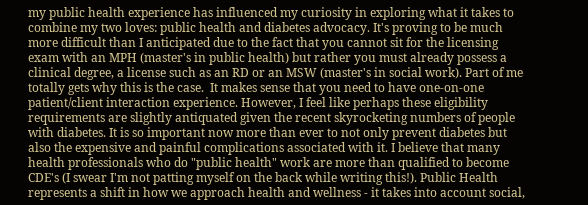my public health experience has influenced my curiosity in exploring what it takes to combine my two loves: public health and diabetes advocacy. It's proving to be much more difficult than I anticipated due to the fact that you cannot sit for the licensing exam with an MPH (master's in public health) but rather you must already possess a clinical degree, a license such as an RD or an MSW (master's in social work). Part of me totally gets why this is the case.  It makes sense that you need to have one-on-one patient/client interaction experience. However, I feel like perhaps these eligibility requirements are slightly antiquated given the recent skyrocketing numbers of people with diabetes. It is so important now more than ever to not only prevent diabetes but also the expensive and painful complications associated with it. I believe that many health professionals who do "public health" work are more than qualified to become CDE's (I swear I'm not patting myself on the back while writing this!). Public Health represents a shift in how we approach health and wellness - it takes into account social,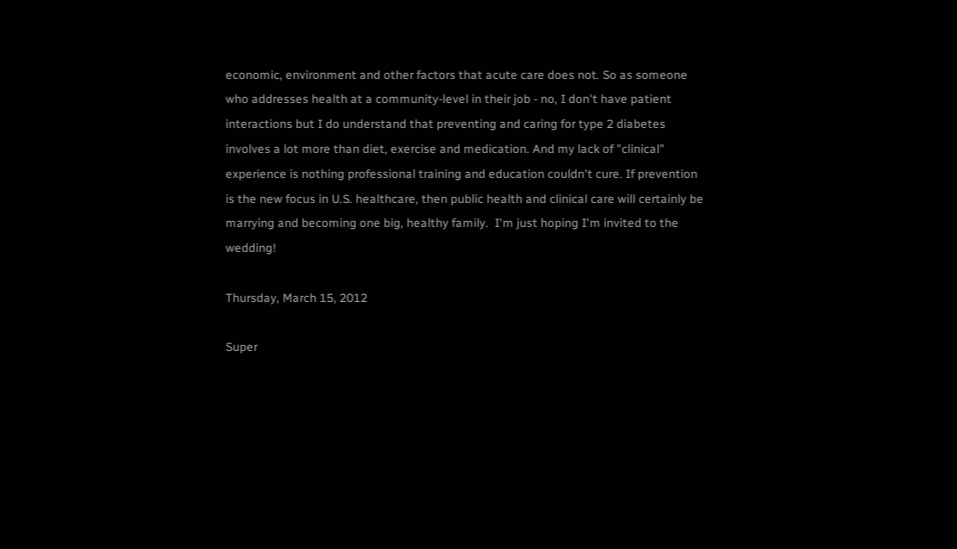economic, environment and other factors that acute care does not. So as someone who addresses health at a community-level in their job - no, I don't have patient interactions but I do understand that preventing and caring for type 2 diabetes involves a lot more than diet, exercise and medication. And my lack of "clinical" experience is nothing professional training and education couldn't cure. If prevention is the new focus in U.S. healthcare, then public health and clinical care will certainly be marrying and becoming one big, healthy family.  I'm just hoping I'm invited to the wedding!

Thursday, March 15, 2012

Super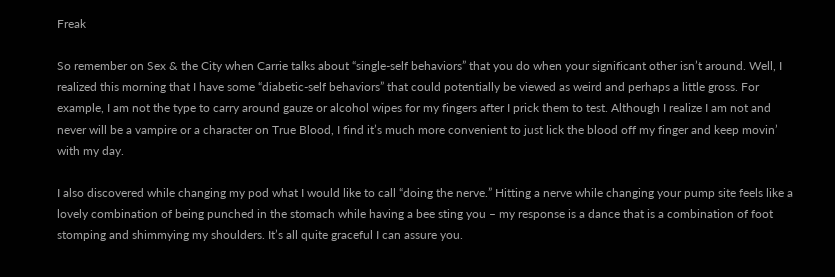Freak

So remember on Sex & the City when Carrie talks about “single-self behaviors” that you do when your significant other isn’t around. Well, I realized this morning that I have some “diabetic-self behaviors” that could potentially be viewed as weird and perhaps a little gross. For example, I am not the type to carry around gauze or alcohol wipes for my fingers after I prick them to test. Although I realize I am not and never will be a vampire or a character on True Blood, I find it’s much more convenient to just lick the blood off my finger and keep movin’ with my day.

I also discovered while changing my pod what I would like to call “doing the nerve.” Hitting a nerve while changing your pump site feels like a lovely combination of being punched in the stomach while having a bee sting you – my response is a dance that is a combination of foot stomping and shimmying my shoulders. It’s all quite graceful I can assure you.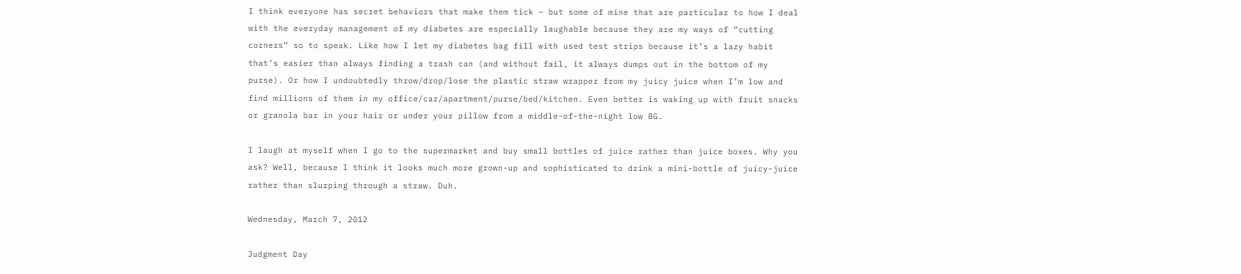I think everyone has secret behaviors that make them tick – but some of mine that are particular to how I deal with the everyday management of my diabetes are especially laughable because they are my ways of “cutting corners” so to speak. Like how I let my diabetes bag fill with used test strips because it’s a lazy habit that’s easier than always finding a trash can (and without fail, it always dumps out in the bottom of my purse). Or how I undoubtedly throw/drop/lose the plastic straw wrapper from my juicy juice when I’m low and find millions of them in my office/car/apartment/purse/bed/kitchen. Even better is waking up with fruit snacks or granola bar in your hair or under your pillow from a middle-of-the-night low BG.

I laugh at myself when I go to the supermarket and buy small bottles of juice rather than juice boxes. Why you ask? Well, because I think it looks much more grown-up and sophisticated to drink a mini-bottle of juicy-juice rather than slurping through a straw. Duh.

Wednesday, March 7, 2012

Judgment Day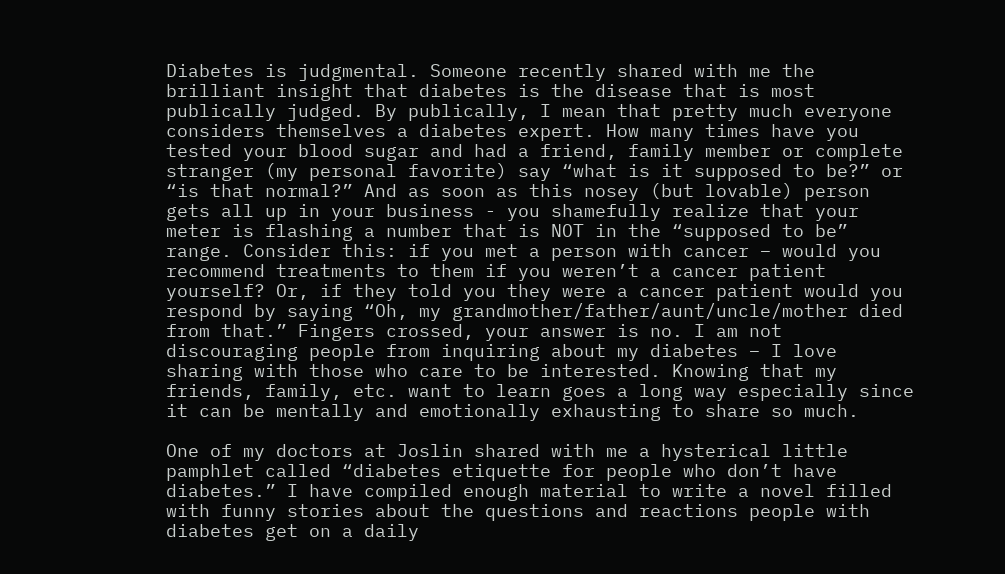Diabetes is judgmental. Someone recently shared with me the brilliant insight that diabetes is the disease that is most publically judged. By publically, I mean that pretty much everyone considers themselves a diabetes expert. How many times have you tested your blood sugar and had a friend, family member or complete stranger (my personal favorite) say “what is it supposed to be?” or “is that normal?” And as soon as this nosey (but lovable) person gets all up in your business - you shamefully realize that your meter is flashing a number that is NOT in the “supposed to be” range. Consider this: if you met a person with cancer – would you recommend treatments to them if you weren’t a cancer patient yourself? Or, if they told you they were a cancer patient would you respond by saying “Oh, my grandmother/father/aunt/uncle/mother died from that.” Fingers crossed, your answer is no. I am not discouraging people from inquiring about my diabetes – I love sharing with those who care to be interested. Knowing that my friends, family, etc. want to learn goes a long way especially since it can be mentally and emotionally exhausting to share so much.

One of my doctors at Joslin shared with me a hysterical little pamphlet called “diabetes etiquette for people who don’t have diabetes.” I have compiled enough material to write a novel filled with funny stories about the questions and reactions people with diabetes get on a daily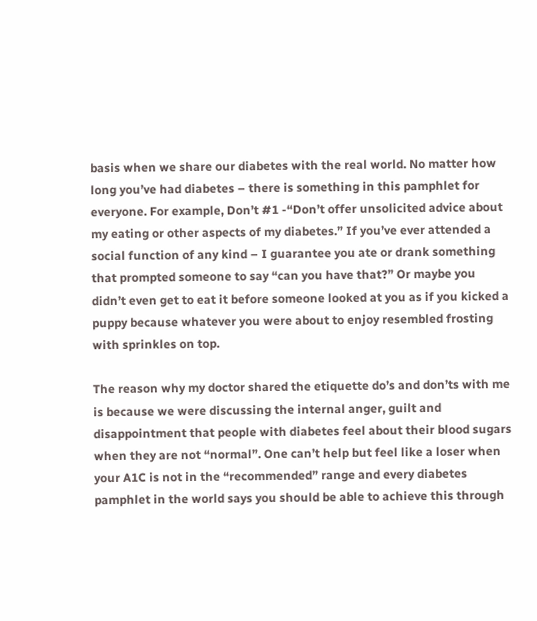basis when we share our diabetes with the real world. No matter how long you’ve had diabetes – there is something in this pamphlet for everyone. For example, Don’t #1 -“Don’t offer unsolicited advice about my eating or other aspects of my diabetes.” If you’ve ever attended a social function of any kind – I guarantee you ate or drank something that prompted someone to say “can you have that?” Or maybe you didn’t even get to eat it before someone looked at you as if you kicked a puppy because whatever you were about to enjoy resembled frosting with sprinkles on top.

The reason why my doctor shared the etiquette do’s and don’ts with me is because we were discussing the internal anger, guilt and disappointment that people with diabetes feel about their blood sugars when they are not “normal”. One can’t help but feel like a loser when your A1C is not in the “recommended” range and every diabetes pamphlet in the world says you should be able to achieve this through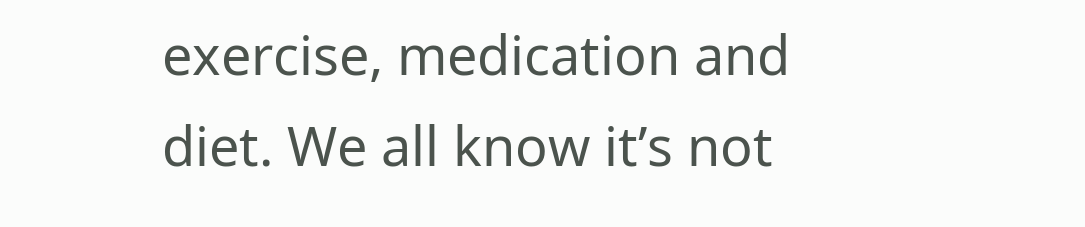exercise, medication and diet. We all know it’s not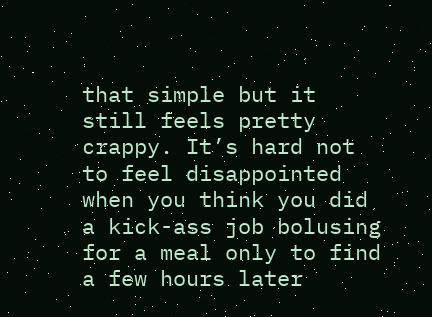that simple but it still feels pretty crappy. It’s hard not to feel disappointed when you think you did a kick-ass job bolusing for a meal only to find a few hours later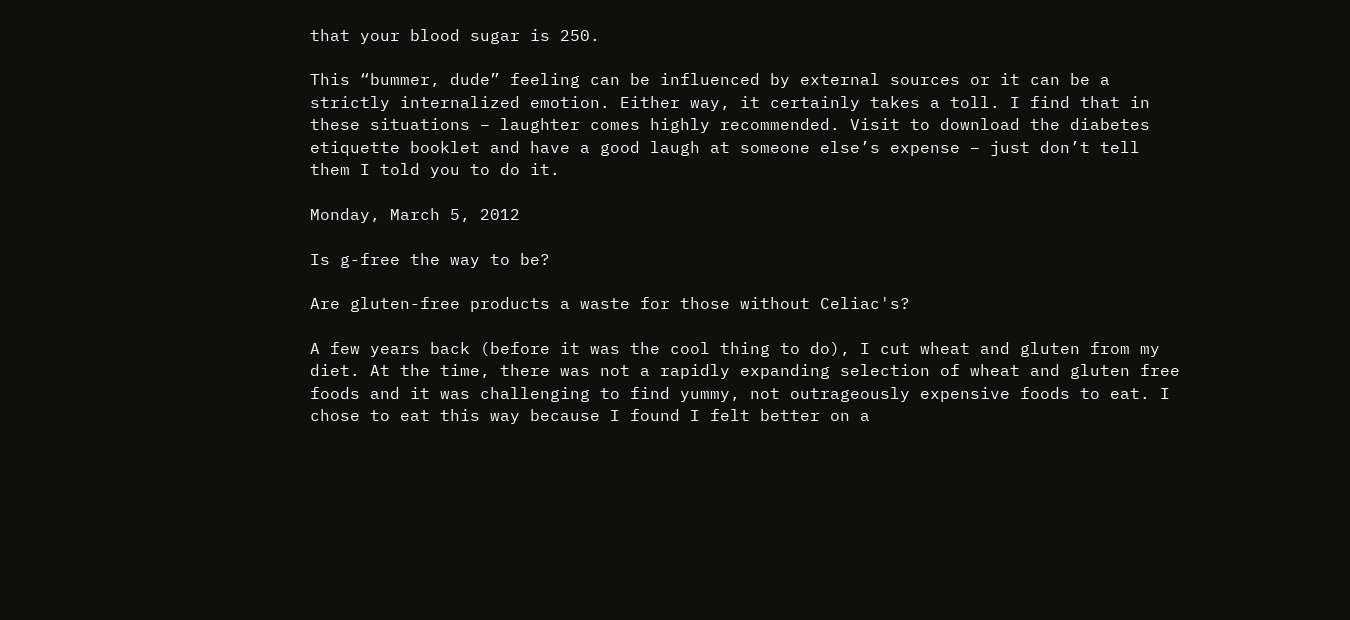that your blood sugar is 250.

This “bummer, dude” feeling can be influenced by external sources or it can be a strictly internalized emotion. Either way, it certainly takes a toll. I find that in these situations – laughter comes highly recommended. Visit to download the diabetes etiquette booklet and have a good laugh at someone else’s expense – just don’t tell them I told you to do it.

Monday, March 5, 2012

Is g-free the way to be?

Are gluten-free products a waste for those without Celiac's?

A few years back (before it was the cool thing to do), I cut wheat and gluten from my diet. At the time, there was not a rapidly expanding selection of wheat and gluten free foods and it was challenging to find yummy, not outrageously expensive foods to eat. I chose to eat this way because I found I felt better on a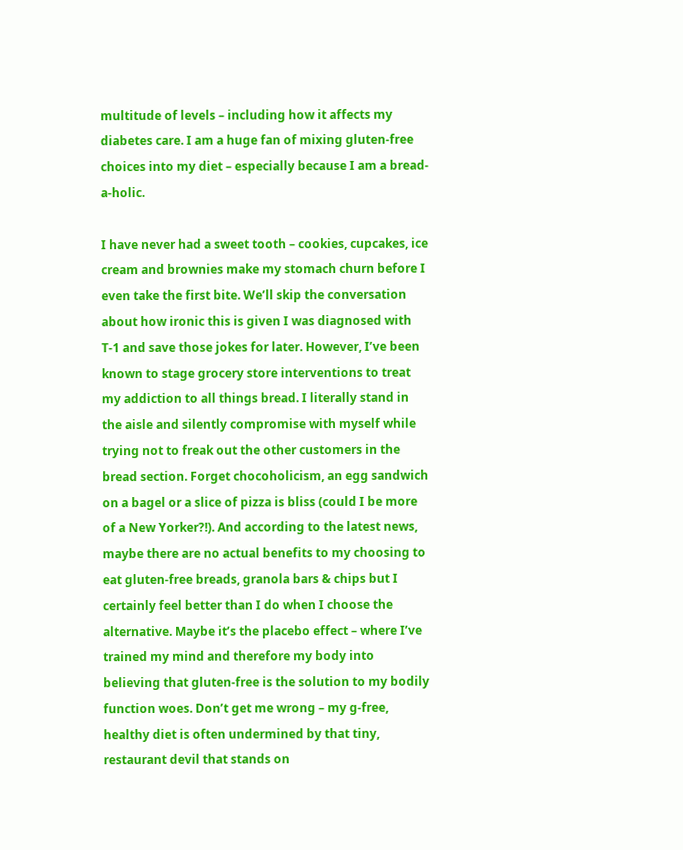multitude of levels – including how it affects my diabetes care. I am a huge fan of mixing gluten-free choices into my diet – especially because I am a bread-a-holic.

I have never had a sweet tooth – cookies, cupcakes, ice cream and brownies make my stomach churn before I even take the first bite. We’ll skip the conversation about how ironic this is given I was diagnosed with T-1 and save those jokes for later. However, I’ve been known to stage grocery store interventions to treat my addiction to all things bread. I literally stand in the aisle and silently compromise with myself while trying not to freak out the other customers in the bread section. Forget chocoholicism, an egg sandwich on a bagel or a slice of pizza is bliss (could I be more of a New Yorker?!). And according to the latest news, maybe there are no actual benefits to my choosing to eat gluten-free breads, granola bars & chips but I certainly feel better than I do when I choose the alternative. Maybe it’s the placebo effect – where I’ve trained my mind and therefore my body into believing that gluten-free is the solution to my bodily function woes. Don’t get me wrong – my g-free, healthy diet is often undermined by that tiny, restaurant devil that stands on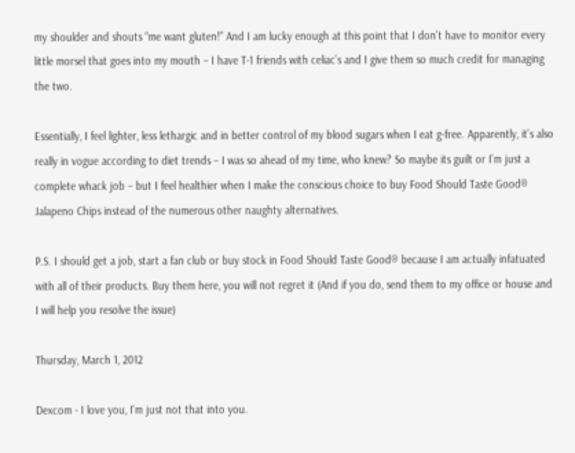my shoulder and shouts “me want gluten!” And I am lucky enough at this point that I don’t have to monitor every little morsel that goes into my mouth – I have T-1 friends with celiac’s and I give them so much credit for managing the two.

Essentially, I feel lighter, less lethargic and in better control of my blood sugars when I eat g-free. Apparently, it’s also really in vogue according to diet trends – I was so ahead of my time, who knew? So maybe its guilt or I’m just a complete whack job – but I feel healthier when I make the conscious choice to buy Food Should Taste Good® Jalapeno Chips instead of the numerous other naughty alternatives.

P.S. I should get a job, start a fan club or buy stock in Food Should Taste Good® because I am actually infatuated with all of their products. Buy them here, you will not regret it (And if you do, send them to my office or house and I will help you resolve the issue)

Thursday, March 1, 2012

Dexcom - I love you, I'm just not that into you.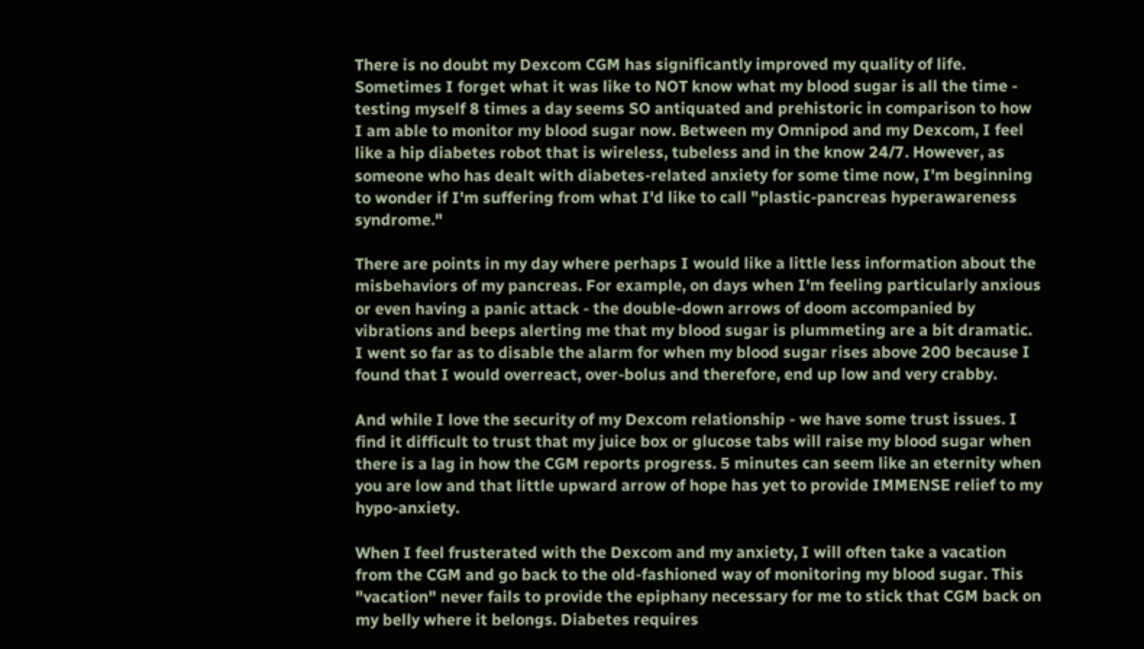There is no doubt my Dexcom CGM has significantly improved my quality of life. Sometimes I forget what it was like to NOT know what my blood sugar is all the time - testing myself 8 times a day seems SO antiquated and prehistoric in comparison to how I am able to monitor my blood sugar now. Between my Omnipod and my Dexcom, I feel like a hip diabetes robot that is wireless, tubeless and in the know 24/7. However, as someone who has dealt with diabetes-related anxiety for some time now, I'm beginning to wonder if I'm suffering from what I'd like to call "plastic-pancreas hyperawareness syndrome."

There are points in my day where perhaps I would like a little less information about the misbehaviors of my pancreas. For example, on days when I'm feeling particularly anxious or even having a panic attack - the double-down arrows of doom accompanied by vibrations and beeps alerting me that my blood sugar is plummeting are a bit dramatic. I went so far as to disable the alarm for when my blood sugar rises above 200 because I found that I would overreact, over-bolus and therefore, end up low and very crabby.

And while I love the security of my Dexcom relationship - we have some trust issues. I find it difficult to trust that my juice box or glucose tabs will raise my blood sugar when there is a lag in how the CGM reports progress. 5 minutes can seem like an eternity when you are low and that little upward arrow of hope has yet to provide IMMENSE relief to my hypo-anxiety.

When I feel frusterated with the Dexcom and my anxiety, I will often take a vacation from the CGM and go back to the old-fashioned way of monitoring my blood sugar. This "vacation" never fails to provide the epiphany necessary for me to stick that CGM back on my belly where it belongs. Diabetes requires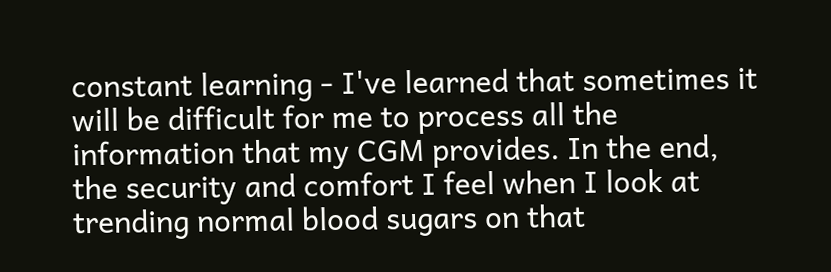constant learning - I've learned that sometimes it will be difficult for me to process all the information that my CGM provides. In the end, the security and comfort I feel when I look at trending normal blood sugars on that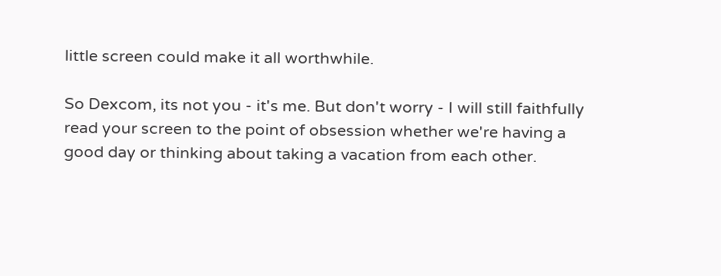little screen could make it all worthwhile.

So Dexcom, its not you - it's me. But don't worry - I will still faithfully read your screen to the point of obsession whether we're having a good day or thinking about taking a vacation from each other.